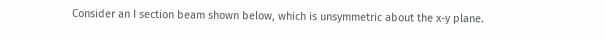Consider an I section beam shown below, which is unsymmetric about the x-y plane.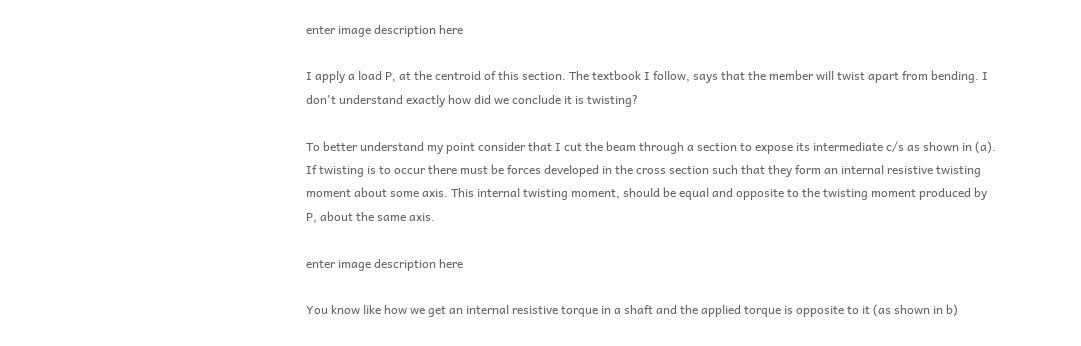enter image description here

I apply a load P, at the centroid of this section. The textbook I follow, says that the member will twist apart from bending. I don't understand exactly how did we conclude it is twisting?

To better understand my point consider that I cut the beam through a section to expose its intermediate c/s as shown in (a). If twisting is to occur there must be forces developed in the cross section such that they form an internal resistive twisting moment about some axis. This internal twisting moment, should be equal and opposite to the twisting moment produced by P, about the same axis.

enter image description here

You know like how we get an internal resistive torque in a shaft and the applied torque is opposite to it (as shown in b)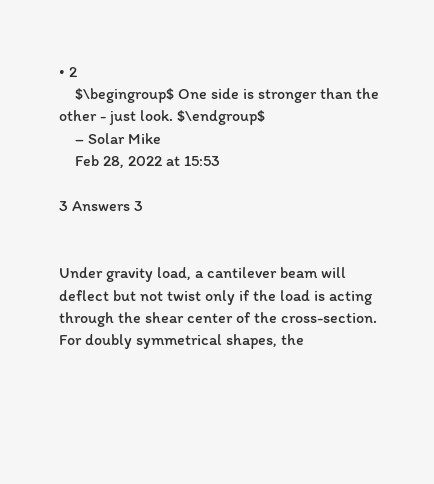• 2
    $\begingroup$ One side is stronger than the other - just look. $\endgroup$
    – Solar Mike
    Feb 28, 2022 at 15:53

3 Answers 3


Under gravity load, a cantilever beam will deflect but not twist only if the load is acting through the shear center of the cross-section. For doubly symmetrical shapes, the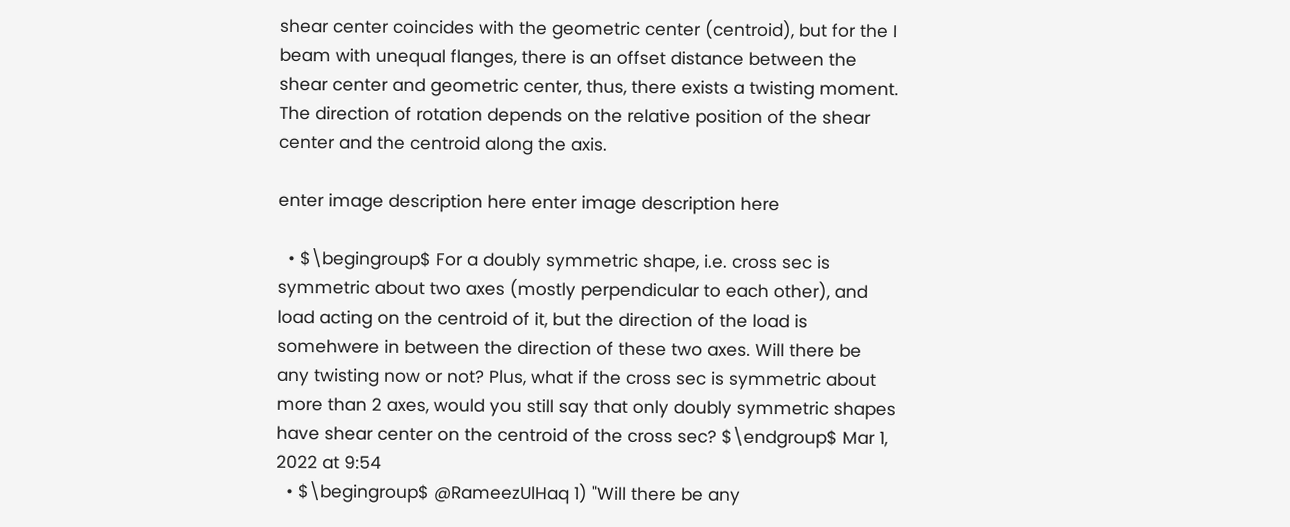shear center coincides with the geometric center (centroid), but for the I beam with unequal flanges, there is an offset distance between the shear center and geometric center, thus, there exists a twisting moment. The direction of rotation depends on the relative position of the shear center and the centroid along the axis.

enter image description here enter image description here

  • $\begingroup$ For a doubly symmetric shape, i.e. cross sec is symmetric about two axes (mostly perpendicular to each other), and load acting on the centroid of it, but the direction of the load is somehwere in between the direction of these two axes. Will there be any twisting now or not? Plus, what if the cross sec is symmetric about more than 2 axes, would you still say that only doubly symmetric shapes have shear center on the centroid of the cross sec? $\endgroup$ Mar 1, 2022 at 9:54
  • $\begingroup$ @RameezUlHaq 1) "Will there be any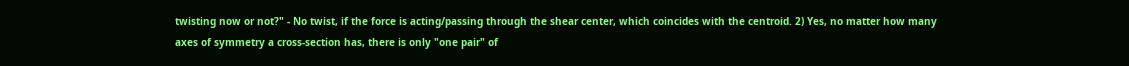twisting now or not?" - No twist, if the force is acting/passing through the shear center, which coincides with the centroid. 2) Yes, no matter how many axes of symmetry a cross-section has, there is only "one pair" of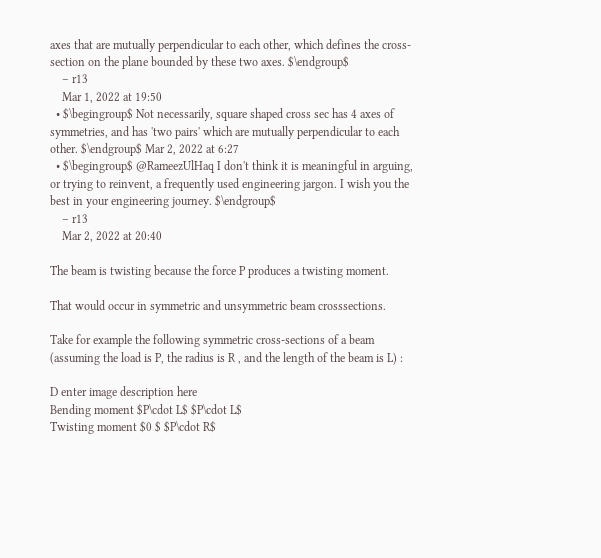axes that are mutually perpendicular to each other, which defines the cross-section on the plane bounded by these two axes. $\endgroup$
    – r13
    Mar 1, 2022 at 19:50
  • $\begingroup$ Not necessarily, square shaped cross sec has 4 axes of symmetries, and has 'two pairs' which are mutually perpendicular to each other. $\endgroup$ Mar 2, 2022 at 6:27
  • $\begingroup$ @RameezUlHaq I don't think it is meaningful in arguing, or trying to reinvent, a frequently used engineering jargon. I wish you the best in your engineering journey. $\endgroup$
    – r13
    Mar 2, 2022 at 20:40

The beam is twisting because the force P produces a twisting moment.

That would occur in symmetric and unsymmetric beam crosssections.

Take for example the following symmetric cross-sections of a beam (assuming the load is P, the radius is R , and the length of the beam is L) :

D enter image description here
Bending moment $P\cdot L$ $P\cdot L$
Twisting moment $0 $ $P\cdot R$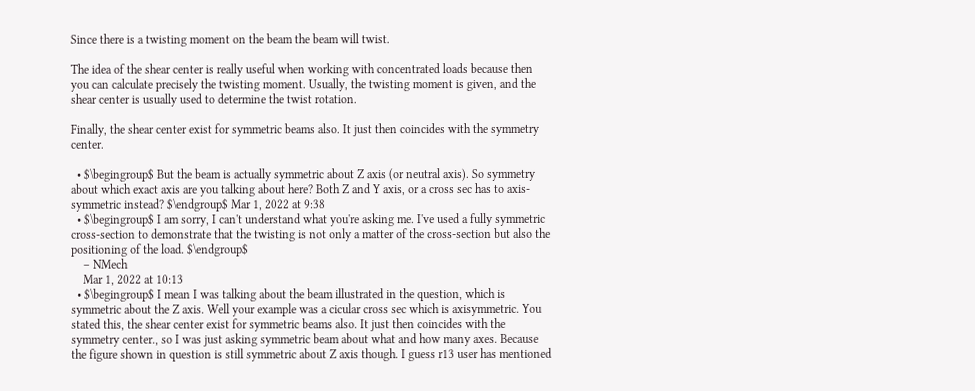Since there is a twisting moment on the beam the beam will twist.

The idea of the shear center is really useful when working with concentrated loads because then you can calculate precisely the twisting moment. Usually, the twisting moment is given, and the shear center is usually used to determine the twist rotation.

Finally, the shear center exist for symmetric beams also. It just then coincides with the symmetry center.

  • $\begingroup$ But the beam is actually symmetric about Z axis (or neutral axis). So symmetry about which exact axis are you talking about here? Both Z and Y axis, or a cross sec has to axis-symmetric instead? $\endgroup$ Mar 1, 2022 at 9:38
  • $\begingroup$ I am sorry, I can't understand what you're asking me. I've used a fully symmetric cross-section to demonstrate that the twisting is not only a matter of the cross-section but also the positioning of the load. $\endgroup$
    – NMech
    Mar 1, 2022 at 10:13
  • $\begingroup$ I mean I was talking about the beam illustrated in the question, which is symmetric about the Z axis. Well your example was a cicular cross sec which is axisymmetric. You stated this, the shear center exist for symmetric beams also. It just then coincides with the symmetry center., so I was just asking symmetric beam about what and how many axes. Because the figure shown in question is still symmetric about Z axis though. I guess r13 user has mentioned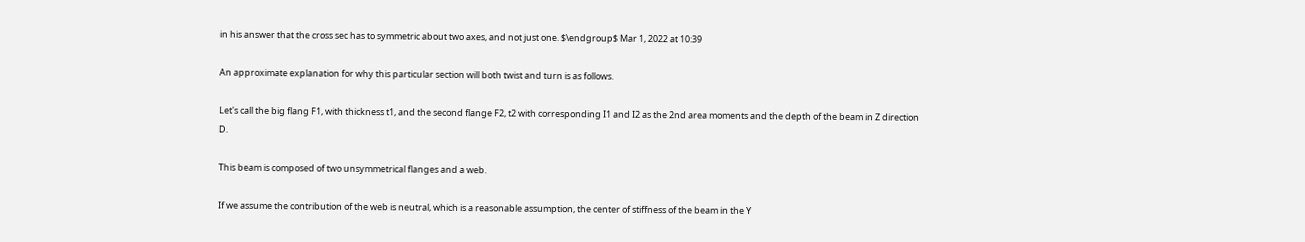in his answer that the cross sec has to symmetric about two axes, and not just one. $\endgroup$ Mar 1, 2022 at 10:39

An approximate explanation for why this particular section will both twist and turn is as follows.

Let's call the big flang F1, with thickness t1, and the second flange F2, t2 with corresponding I1 and I2 as the 2nd area moments and the depth of the beam in Z direction D.

This beam is composed of two unsymmetrical flanges and a web.

If we assume the contribution of the web is neutral, which is a reasonable assumption, the center of stiffness of the beam in the Y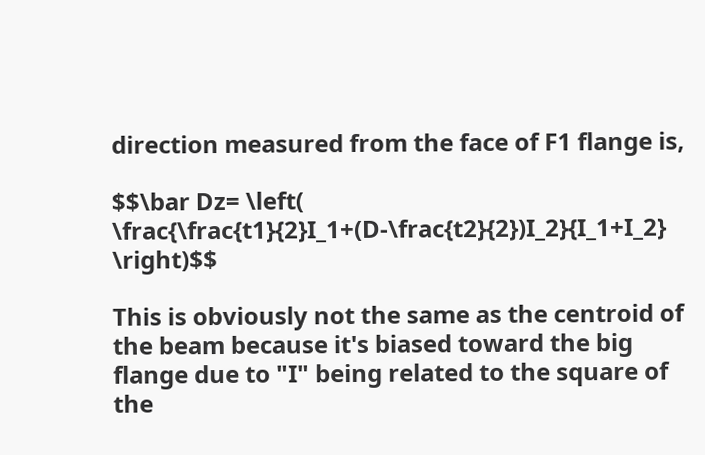direction measured from the face of F1 flange is,

$$\bar Dz= \left( \frac{\frac{t1}{2}I_1+(D-\frac{t2}{2})I_2}{I_1+I_2} \right)$$

This is obviously not the same as the centroid of the beam because it's biased toward the big flange due to "I" being related to the square of the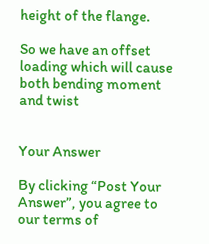height of the flange.

So we have an offset loading which will cause both bending moment and twist


Your Answer

By clicking “Post Your Answer”, you agree to our terms of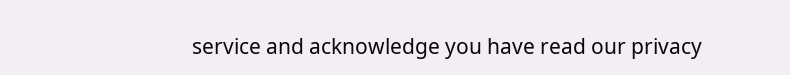service and acknowledge you have read our privacy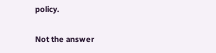policy.

Not the answer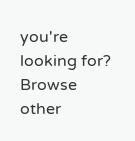you're looking for? Browse other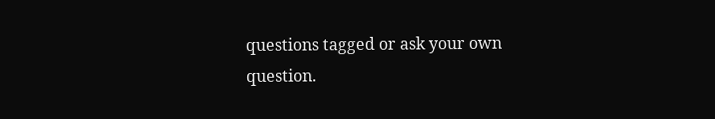questions tagged or ask your own question.